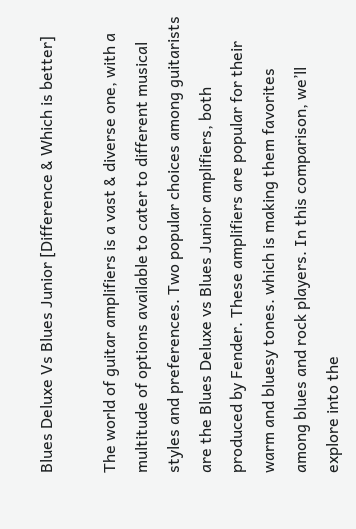Blues Deluxe Vs Blues Junior [Difference & Which is better]

The world of guitar amplifiers is a vast & diverse one, with a multitude of options available to cater to different musical styles and preferences. Two popular choices among guitarists are the Blues Deluxe vs Blues Junior amplifiers, both produced by Fender. These amplifiers are popular for their warm and bluesy tones. which is making them favorites among blues and rock players. In this comparison, we’ll explore into the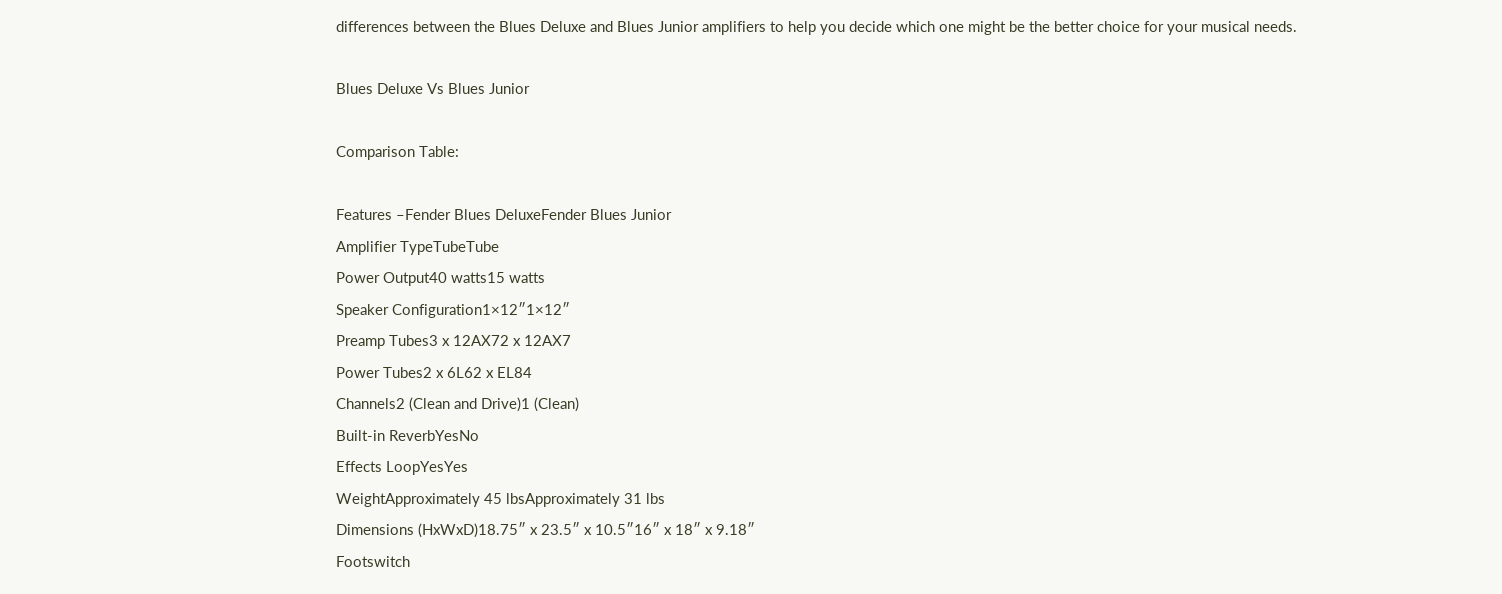differences between the Blues Deluxe and Blues Junior amplifiers to help you decide which one might be the better choice for your musical needs.

Blues Deluxe Vs Blues Junior

Comparison Table:

Features –Fender Blues DeluxeFender Blues Junior
Amplifier TypeTubeTube
Power Output40 watts15 watts
Speaker Configuration1×12″1×12″
Preamp Tubes3 x 12AX72 x 12AX7
Power Tubes2 x 6L62 x EL84
Channels2 (Clean and Drive)1 (Clean)
Built-in ReverbYesNo
Effects LoopYesYes
WeightApproximately 45 lbsApproximately 31 lbs
Dimensions (HxWxD)18.75″ x 23.5″ x 10.5″16″ x 18″ x 9.18″
Footswitch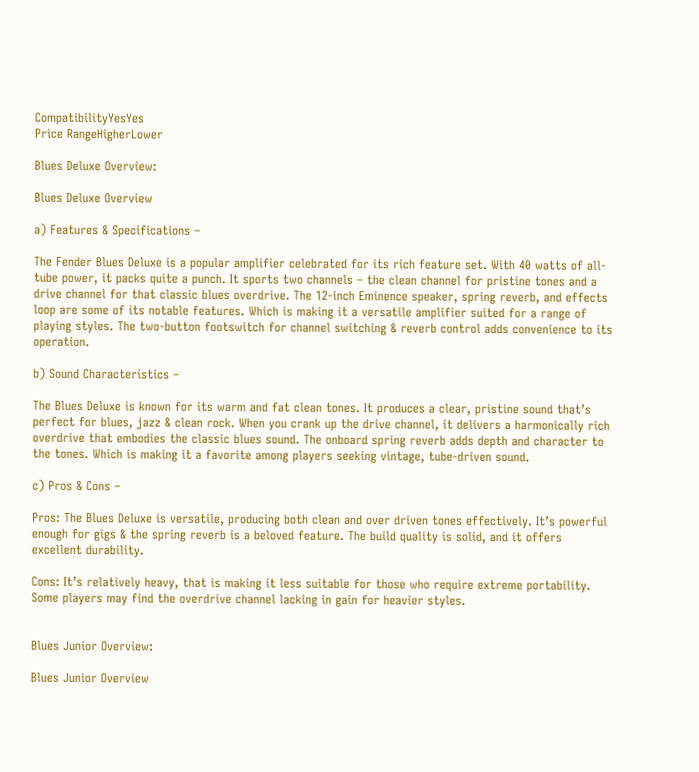CompatibilityYesYes
Price RangeHigherLower

Blues Deluxe Overview:

Blues Deluxe Overview

a) Features & Specifications –

The Fender Blues Deluxe is a popular amplifier celebrated for its rich feature set. With 40 watts of all-tube power, it packs quite a punch. It sports two channels – the clean channel for pristine tones and a drive channel for that classic blues overdrive. The 12-inch Eminence speaker, spring reverb, and effects loop are some of its notable features. Which is making it a versatile amplifier suited for a range of playing styles. The two-button footswitch for channel switching & reverb control adds convenience to its operation.

b) Sound Characteristics –

The Blues Deluxe is known for its warm and fat clean tones. It produces a clear, pristine sound that’s perfect for blues, jazz & clean rock. When you crank up the drive channel, it delivers a harmonically rich overdrive that embodies the classic blues sound. The onboard spring reverb adds depth and character to the tones. Which is making it a favorite among players seeking vintage, tube-driven sound.

c) Pros & Cons –

Pros: The Blues Deluxe is versatile, producing both clean and over driven tones effectively. It’s powerful enough for gigs & the spring reverb is a beloved feature. The build quality is solid, and it offers excellent durability.

Cons: It’s relatively heavy, that is making it less suitable for those who require extreme portability. Some players may find the overdrive channel lacking in gain for heavier styles.


Blues Junior Overview:

Blues Junior Overview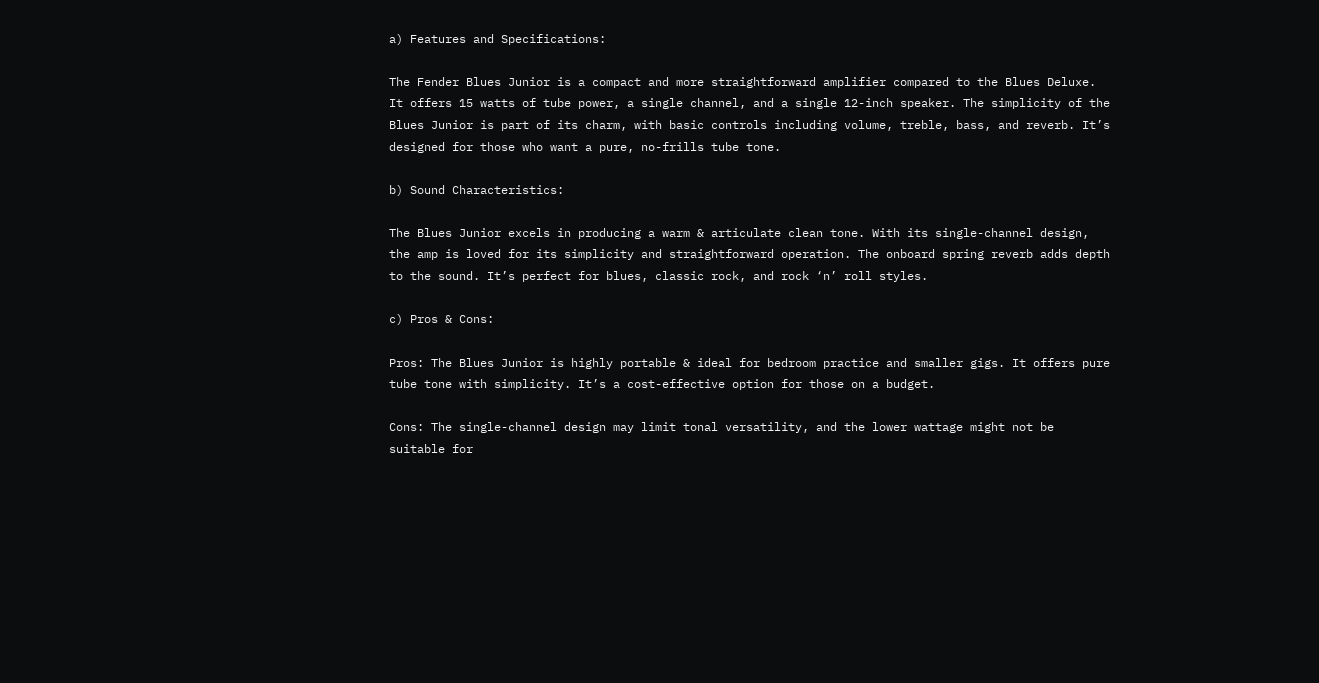a) Features and Specifications:

The Fender Blues Junior is a compact and more straightforward amplifier compared to the Blues Deluxe. It offers 15 watts of tube power, a single channel, and a single 12-inch speaker. The simplicity of the Blues Junior is part of its charm, with basic controls including volume, treble, bass, and reverb. It’s designed for those who want a pure, no-frills tube tone.

b) Sound Characteristics:

The Blues Junior excels in producing a warm & articulate clean tone. With its single-channel design, the amp is loved for its simplicity and straightforward operation. The onboard spring reverb adds depth to the sound. It’s perfect for blues, classic rock, and rock ‘n’ roll styles.

c) Pros & Cons:

Pros: The Blues Junior is highly portable & ideal for bedroom practice and smaller gigs. It offers pure tube tone with simplicity. It’s a cost-effective option for those on a budget.

Cons: The single-channel design may limit tonal versatility, and the lower wattage might not be suitable for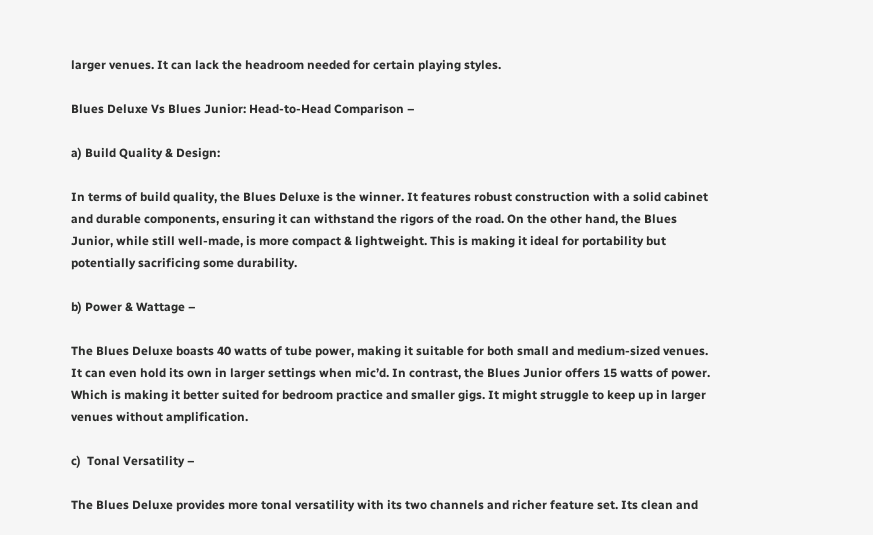larger venues. It can lack the headroom needed for certain playing styles.

Blues Deluxe Vs Blues Junior: Head-to-Head Comparison –

a) Build Quality & Design:

In terms of build quality, the Blues Deluxe is the winner. It features robust construction with a solid cabinet and durable components, ensuring it can withstand the rigors of the road. On the other hand, the Blues Junior, while still well-made, is more compact & lightweight. This is making it ideal for portability but potentially sacrificing some durability.

b) Power & Wattage –

The Blues Deluxe boasts 40 watts of tube power, making it suitable for both small and medium-sized venues. It can even hold its own in larger settings when mic’d. In contrast, the Blues Junior offers 15 watts of power. Which is making it better suited for bedroom practice and smaller gigs. It might struggle to keep up in larger venues without amplification.

c)  Tonal Versatility –

The Blues Deluxe provides more tonal versatility with its two channels and richer feature set. Its clean and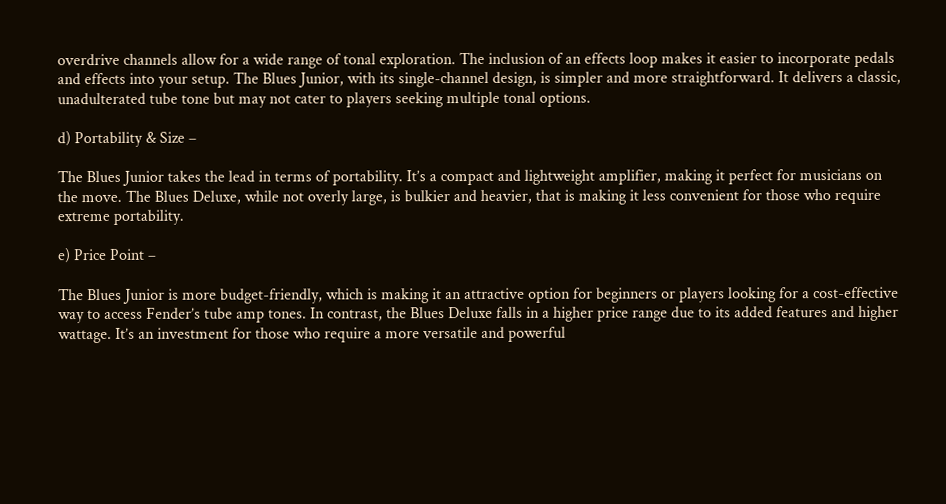overdrive channels allow for a wide range of tonal exploration. The inclusion of an effects loop makes it easier to incorporate pedals and effects into your setup. The Blues Junior, with its single-channel design, is simpler and more straightforward. It delivers a classic, unadulterated tube tone but may not cater to players seeking multiple tonal options.

d) Portability & Size –

The Blues Junior takes the lead in terms of portability. It’s a compact and lightweight amplifier, making it perfect for musicians on the move. The Blues Deluxe, while not overly large, is bulkier and heavier, that is making it less convenient for those who require extreme portability.

e) Price Point –

The Blues Junior is more budget-friendly, which is making it an attractive option for beginners or players looking for a cost-effective way to access Fender’s tube amp tones. In contrast, the Blues Deluxe falls in a higher price range due to its added features and higher wattage. It’s an investment for those who require a more versatile and powerful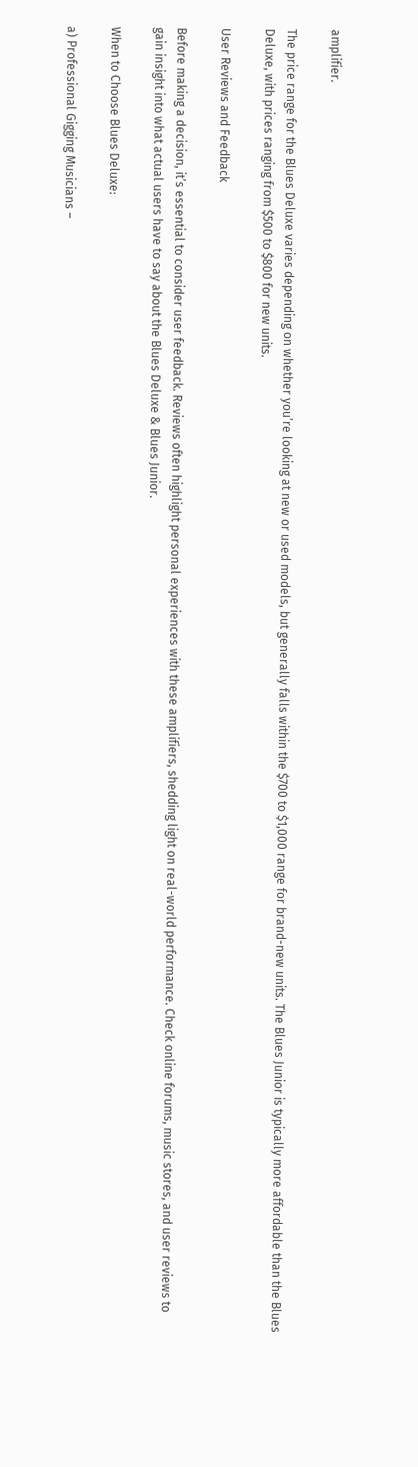amplifier.

The price range for the Blues Deluxe varies depending on whether you’re looking at new or used models, but generally falls within the $700 to $1,000 range for brand-new units. The Blues Junior is typically more affordable than the Blues Deluxe, with prices ranging from $500 to $800 for new units.

User Reviews and Feedback

Before making a decision, it’s essential to consider user feedback. Reviews often highlight personal experiences with these amplifiers, shedding light on real-world performance. Check online forums, music stores, and user reviews to gain insight into what actual users have to say about the Blues Deluxe & Blues Junior.

When to Choose Blues Deluxe:

a) Professional Gigging Musicians –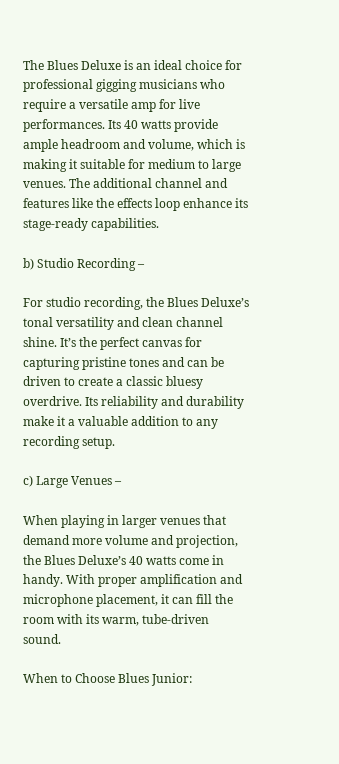The Blues Deluxe is an ideal choice for professional gigging musicians who require a versatile amp for live performances. Its 40 watts provide ample headroom and volume, which is making it suitable for medium to large venues. The additional channel and features like the effects loop enhance its stage-ready capabilities.

b) Studio Recording –

For studio recording, the Blues Deluxe’s tonal versatility and clean channel shine. It’s the perfect canvas for capturing pristine tones and can be driven to create a classic bluesy overdrive. Its reliability and durability make it a valuable addition to any recording setup.

c) Large Venues –

When playing in larger venues that demand more volume and projection, the Blues Deluxe’s 40 watts come in handy. With proper amplification and microphone placement, it can fill the room with its warm, tube-driven sound.

When to Choose Blues Junior: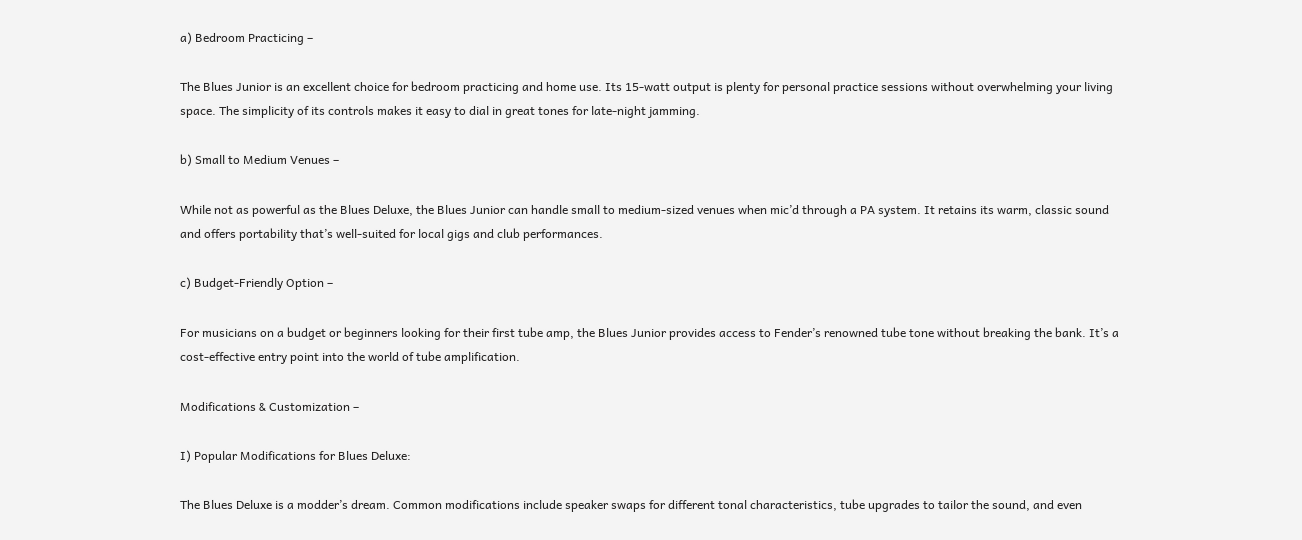a) Bedroom Practicing –

The Blues Junior is an excellent choice for bedroom practicing and home use. Its 15-watt output is plenty for personal practice sessions without overwhelming your living space. The simplicity of its controls makes it easy to dial in great tones for late-night jamming.

b) Small to Medium Venues –

While not as powerful as the Blues Deluxe, the Blues Junior can handle small to medium-sized venues when mic’d through a PA system. It retains its warm, classic sound and offers portability that’s well-suited for local gigs and club performances.

c) Budget-Friendly Option –

For musicians on a budget or beginners looking for their first tube amp, the Blues Junior provides access to Fender’s renowned tube tone without breaking the bank. It’s a cost-effective entry point into the world of tube amplification.

Modifications & Customization –

I) Popular Modifications for Blues Deluxe:

The Blues Deluxe is a modder’s dream. Common modifications include speaker swaps for different tonal characteristics, tube upgrades to tailor the sound, and even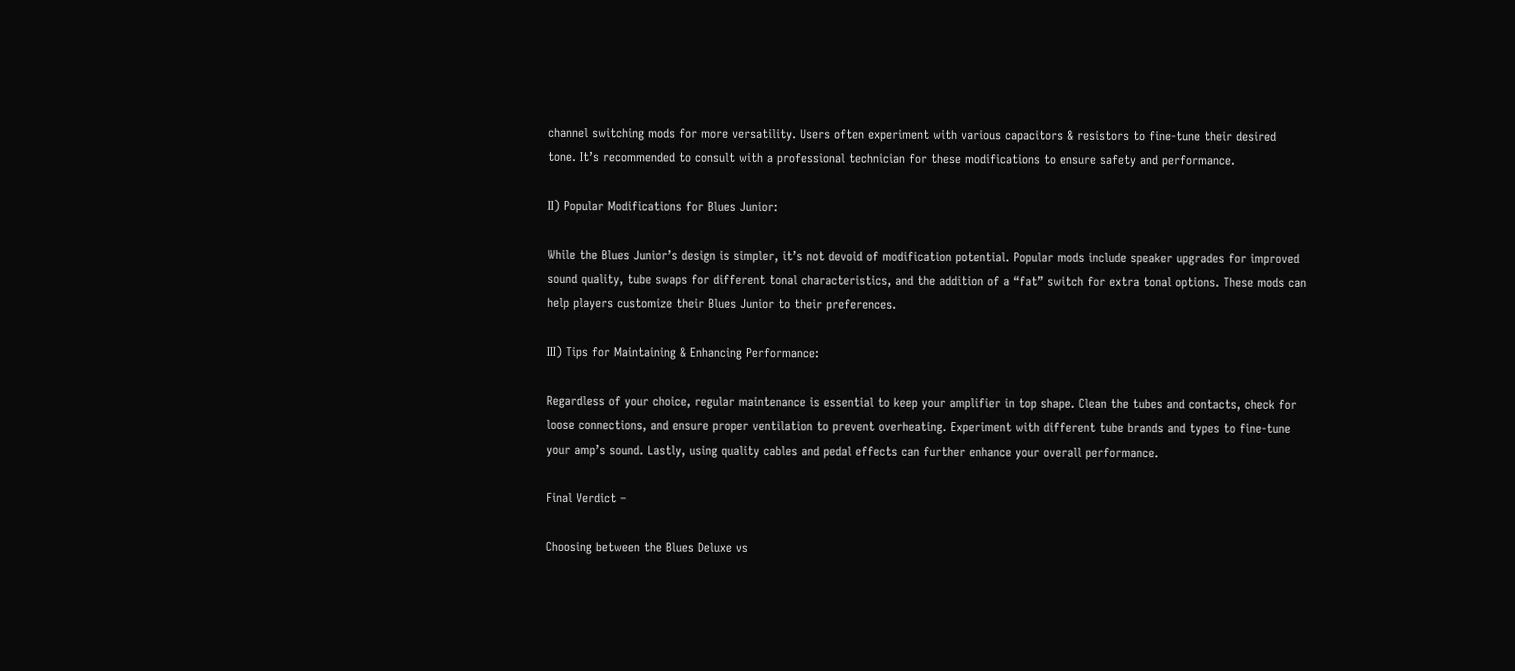channel switching mods for more versatility. Users often experiment with various capacitors & resistors to fine-tune their desired tone. It’s recommended to consult with a professional technician for these modifications to ensure safety and performance.

II) Popular Modifications for Blues Junior:

While the Blues Junior’s design is simpler, it’s not devoid of modification potential. Popular mods include speaker upgrades for improved sound quality, tube swaps for different tonal characteristics, and the addition of a “fat” switch for extra tonal options. These mods can help players customize their Blues Junior to their preferences.

III) Tips for Maintaining & Enhancing Performance:

Regardless of your choice, regular maintenance is essential to keep your amplifier in top shape. Clean the tubes and contacts, check for loose connections, and ensure proper ventilation to prevent overheating. Experiment with different tube brands and types to fine-tune your amp’s sound. Lastly, using quality cables and pedal effects can further enhance your overall performance.

Final Verdict –

Choosing between the Blues Deluxe vs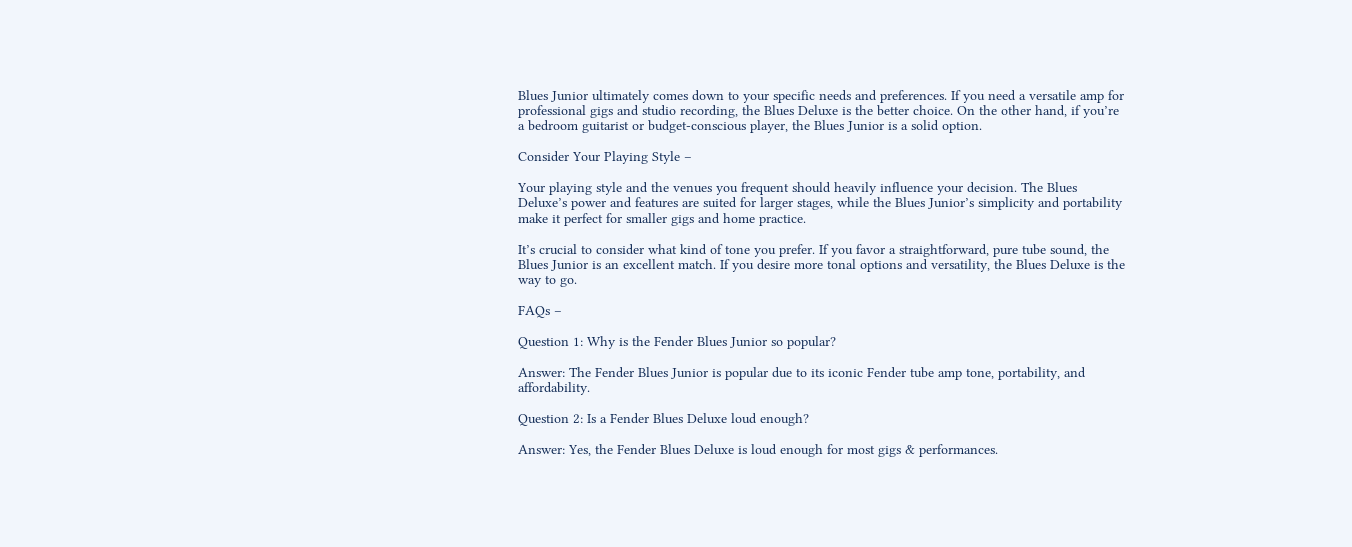Blues Junior ultimately comes down to your specific needs and preferences. If you need a versatile amp for professional gigs and studio recording, the Blues Deluxe is the better choice. On the other hand, if you’re a bedroom guitarist or budget-conscious player, the Blues Junior is a solid option.

Consider Your Playing Style –

Your playing style and the venues you frequent should heavily influence your decision. The Blues Deluxe’s power and features are suited for larger stages, while the Blues Junior’s simplicity and portability make it perfect for smaller gigs and home practice.

It’s crucial to consider what kind of tone you prefer. If you favor a straightforward, pure tube sound, the Blues Junior is an excellent match. If you desire more tonal options and versatility, the Blues Deluxe is the way to go.

FAQs –

Question 1: Why is the Fender Blues Junior so popular?

Answer: The Fender Blues Junior is popular due to its iconic Fender tube amp tone, portability, and affordability.

Question 2: Is a Fender Blues Deluxe loud enough?

Answer: Yes, the Fender Blues Deluxe is loud enough for most gigs & performances.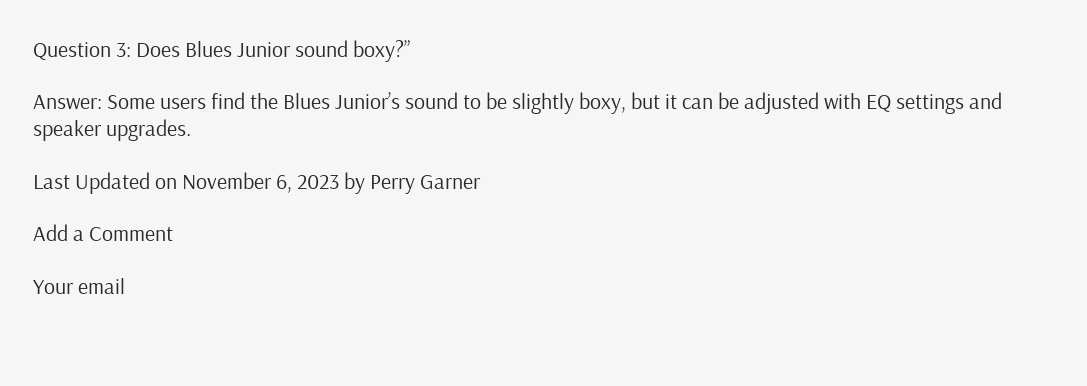Question 3: Does Blues Junior sound boxy?”

Answer: Some users find the Blues Junior’s sound to be slightly boxy, but it can be adjusted with EQ settings and speaker upgrades.

Last Updated on November 6, 2023 by Perry Garner

Add a Comment

Your email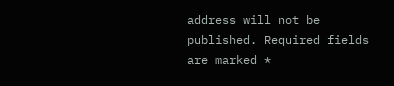address will not be published. Required fields are marked *